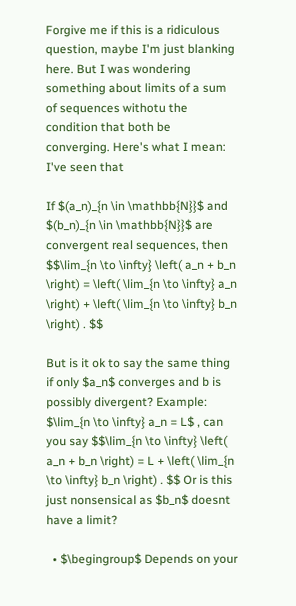Forgive me if this is a ridiculous question, maybe I'm just blanking here. But I was wondering something about limits of a sum of sequences withotu the condition that both be converging. Here's what I mean: I've seen that

If $(a_n)_{n \in \mathbb{N}}$ and $(b_n)_{n \in \mathbb{N}}$ are convergent real sequences, then $$\lim_{n \to \infty} \left( a_n + b_n \right) = \left( \lim_{n \to \infty} a_n \right) + \left( \lim_{n \to \infty} b_n \right) . $$

But is it ok to say the same thing if only $a_n$ converges and b is possibly divergent? Example: $\lim_{n \to \infty} a_n = L$ , can you say $$\lim_{n \to \infty} \left( a_n + b_n \right) = L + \left( \lim_{n \to \infty} b_n \right) . $$ Or is this just nonsensical as $b_n$ doesnt have a limit?

  • $\begingroup$ Depends on your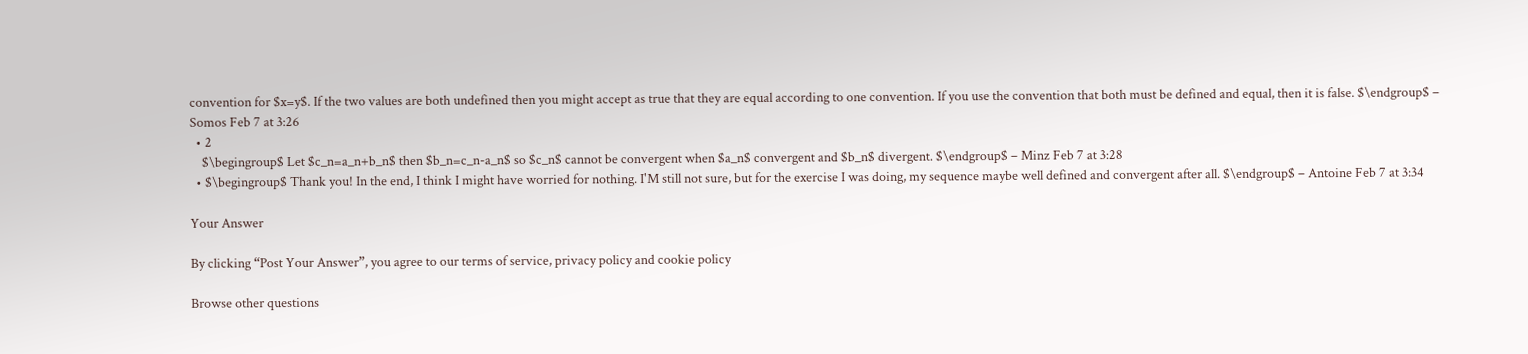convention for $x=y$. If the two values are both undefined then you might accept as true that they are equal according to one convention. If you use the convention that both must be defined and equal, then it is false. $\endgroup$ – Somos Feb 7 at 3:26
  • 2
    $\begingroup$ Let $c_n=a_n+b_n$ then $b_n=c_n-a_n$ so $c_n$ cannot be convergent when $a_n$ convergent and $b_n$ divergent. $\endgroup$ – Minz Feb 7 at 3:28
  • $\begingroup$ Thank you! In the end, I think I might have worried for nothing. I'M still not sure, but for the exercise I was doing, my sequence maybe well defined and convergent after all. $\endgroup$ – Antoine Feb 7 at 3:34

Your Answer

By clicking “Post Your Answer”, you agree to our terms of service, privacy policy and cookie policy

Browse other questions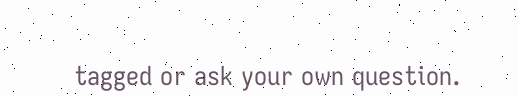tagged or ask your own question.